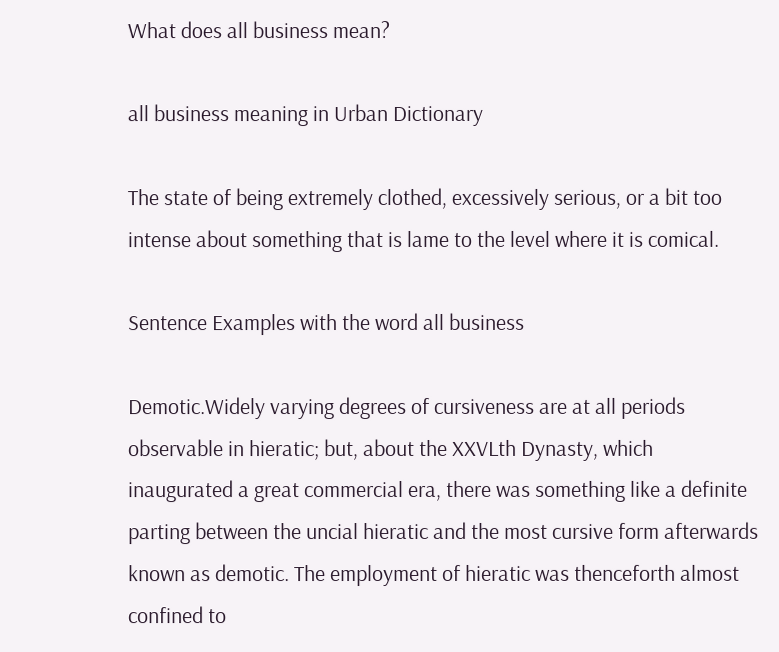What does all business mean?

all business meaning in Urban Dictionary

The state of being extremely clothed, excessively serious, or a bit too intense about something that is lame to the level where it is comical.

Sentence Examples with the word all business

Demotic.Widely varying degrees of cursiveness are at all periods observable in hieratic; but, about the XXVLth Dynasty, which inaugurated a great commercial era, there was something like a definite parting between the uncial hieratic and the most cursive form afterwards known as demotic. The employment of hieratic was thenceforth almost confined to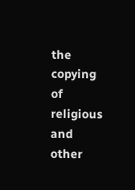the copying of religious and other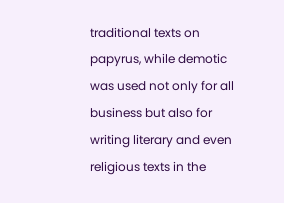traditional texts on papyrus, while demotic was used not only for all business but also for writing literary and even religious texts in the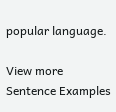popular language.

View more Sentence Examples